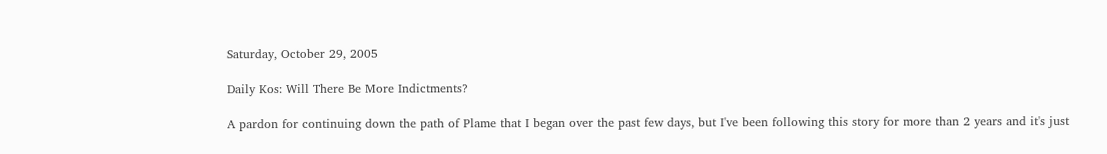Saturday, October 29, 2005

Daily Kos: Will There Be More Indictments?

A pardon for continuing down the path of Plame that I began over the past few days, but I've been following this story for more than 2 years and it's just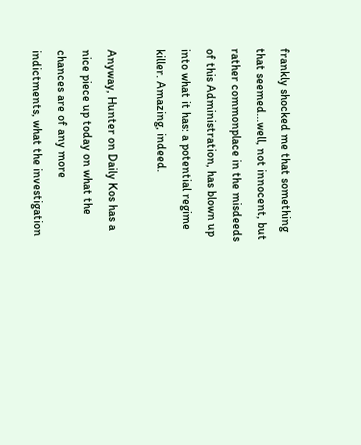frankly shocked me that something that seemed...well, not innocent, but rather commonplace in the misdeeds of this Administration, has blown up into what it has: a potential regime killer. Amazing, indeed.

Anyway, Hunter on Daily Kos has a nice piece up today on what the chances are of any more indictments, what the investigation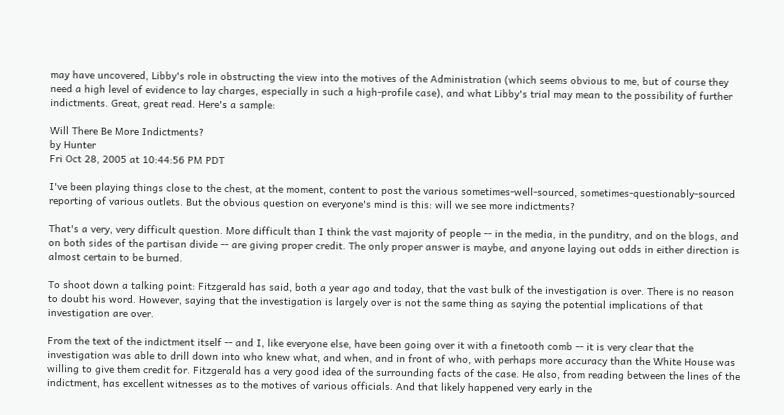may have uncovered, Libby's role in obstructing the view into the motives of the Administration (which seems obvious to me, but of course they need a high level of evidence to lay charges, especially in such a high-profile case), and what Libby's trial may mean to the possibility of further indictments. Great, great read. Here's a sample:

Will There Be More Indictments?
by Hunter
Fri Oct 28, 2005 at 10:44:56 PM PDT

I've been playing things close to the chest, at the moment, content to post the various sometimes-well-sourced, sometimes-questionably-sourced reporting of various outlets. But the obvious question on everyone's mind is this: will we see more indictments?

That's a very, very difficult question. More difficult than I think the vast majority of people -- in the media, in the punditry, and on the blogs, and on both sides of the partisan divide -- are giving proper credit. The only proper answer is maybe, and anyone laying out odds in either direction is almost certain to be burned.

To shoot down a talking point: Fitzgerald has said, both a year ago and today, that the vast bulk of the investigation is over. There is no reason to doubt his word. However, saying that the investigation is largely over is not the same thing as saying the potential implications of that investigation are over.

From the text of the indictment itself -- and I, like everyone else, have been going over it with a finetooth comb -- it is very clear that the investigation was able to drill down into who knew what, and when, and in front of who, with perhaps more accuracy than the White House was willing to give them credit for. Fitzgerald has a very good idea of the surrounding facts of the case. He also, from reading between the lines of the indictment, has excellent witnesses as to the motives of various officials. And that likely happened very early in the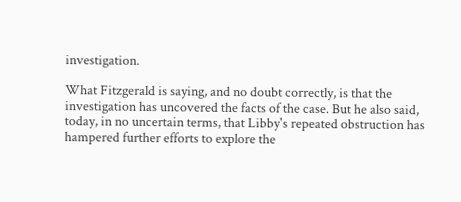investigation.

What Fitzgerald is saying, and no doubt correctly, is that the investigation has uncovered the facts of the case. But he also said, today, in no uncertain terms, that Libby's repeated obstruction has hampered further efforts to explore the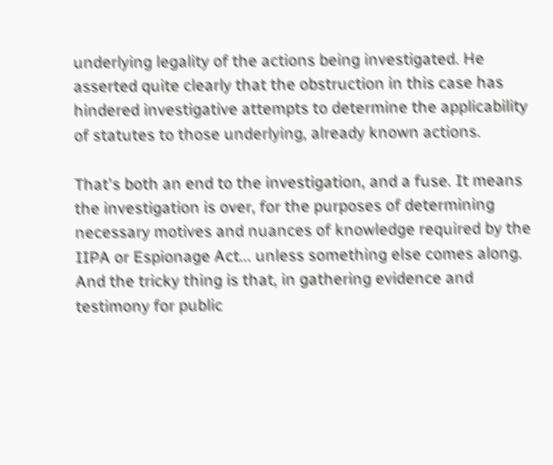underlying legality of the actions being investigated. He asserted quite clearly that the obstruction in this case has hindered investigative attempts to determine the applicability of statutes to those underlying, already known actions.

That's both an end to the investigation, and a fuse. It means the investigation is over, for the purposes of determining necessary motives and nuances of knowledge required by the IIPA or Espionage Act... unless something else comes along. And the tricky thing is that, in gathering evidence and testimony for public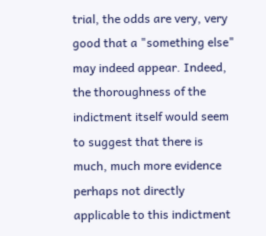trial, the odds are very, very good that a "something else" may indeed appear. Indeed, the thoroughness of the indictment itself would seem to suggest that there is much, much more evidence perhaps not directly applicable to this indictment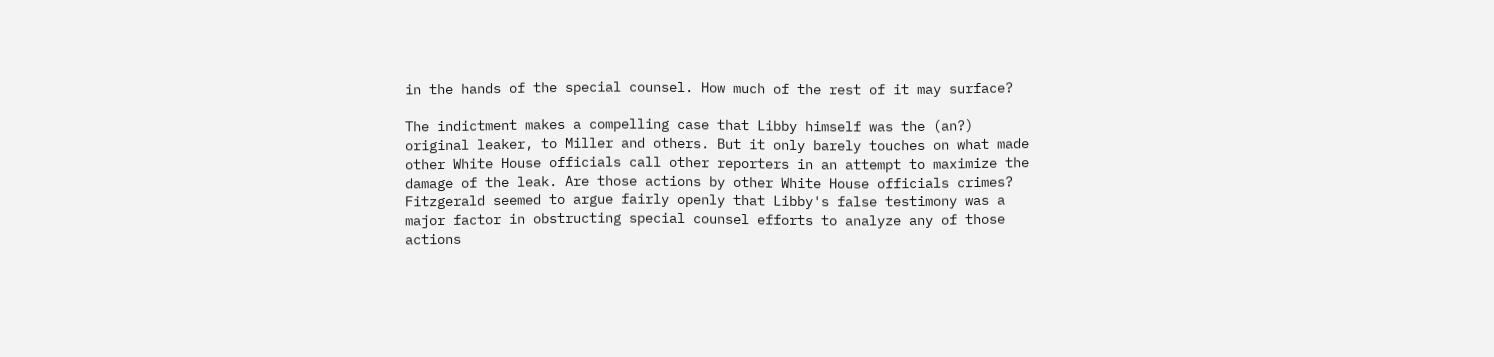in the hands of the special counsel. How much of the rest of it may surface?

The indictment makes a compelling case that Libby himself was the (an?) original leaker, to Miller and others. But it only barely touches on what made other White House officials call other reporters in an attempt to maximize the damage of the leak. Are those actions by other White House officials crimes? Fitzgerald seemed to argue fairly openly that Libby's false testimony was a major factor in obstructing special counsel efforts to analyze any of those actions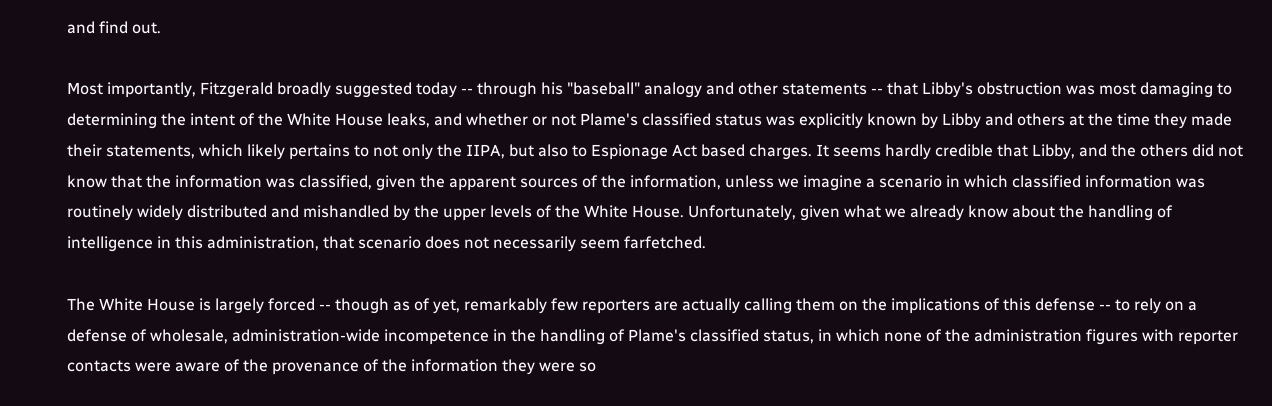and find out.

Most importantly, Fitzgerald broadly suggested today -- through his "baseball" analogy and other statements -- that Libby's obstruction was most damaging to determining the intent of the White House leaks, and whether or not Plame's classified status was explicitly known by Libby and others at the time they made their statements, which likely pertains to not only the IIPA, but also to Espionage Act based charges. It seems hardly credible that Libby, and the others did not know that the information was classified, given the apparent sources of the information, unless we imagine a scenario in which classified information was routinely widely distributed and mishandled by the upper levels of the White House. Unfortunately, given what we already know about the handling of intelligence in this administration, that scenario does not necessarily seem farfetched.

The White House is largely forced -- though as of yet, remarkably few reporters are actually calling them on the implications of this defense -- to rely on a defense of wholesale, administration-wide incompetence in the handling of Plame's classified status, in which none of the administration figures with reporter contacts were aware of the provenance of the information they were so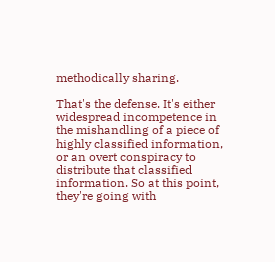methodically sharing.

That's the defense. It's either widespread incompetence in the mishandling of a piece of highly classified information, or an overt conspiracy to distribute that classified information. So at this point, they're going with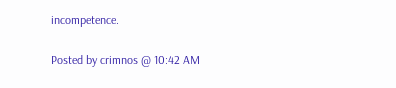incompetence.

Posted by crimnos @ 10:42 AM